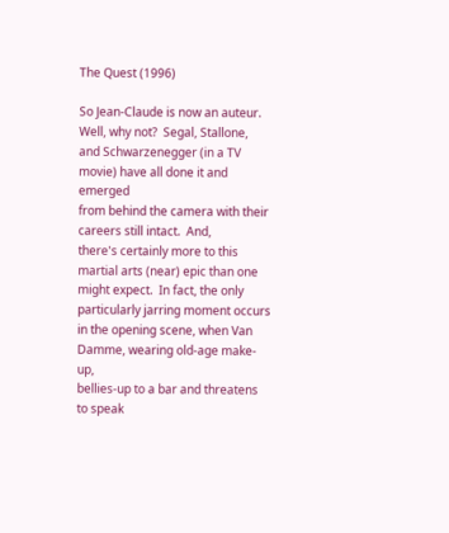The Quest (1996)

So Jean-Claude is now an auteur.  Well, why not?  Segal, Stallone,
and Schwarzenegger (in a TV movie) have all done it and emerged
from behind the camera with their careers still intact.  And,
there's certainly more to this martial arts (near) epic than one
might expect.  In fact, the only particularly jarring moment occurs
in the opening scene, when Van Damme, wearing old-age make-up,
bellies-up to a bar and threatens to speak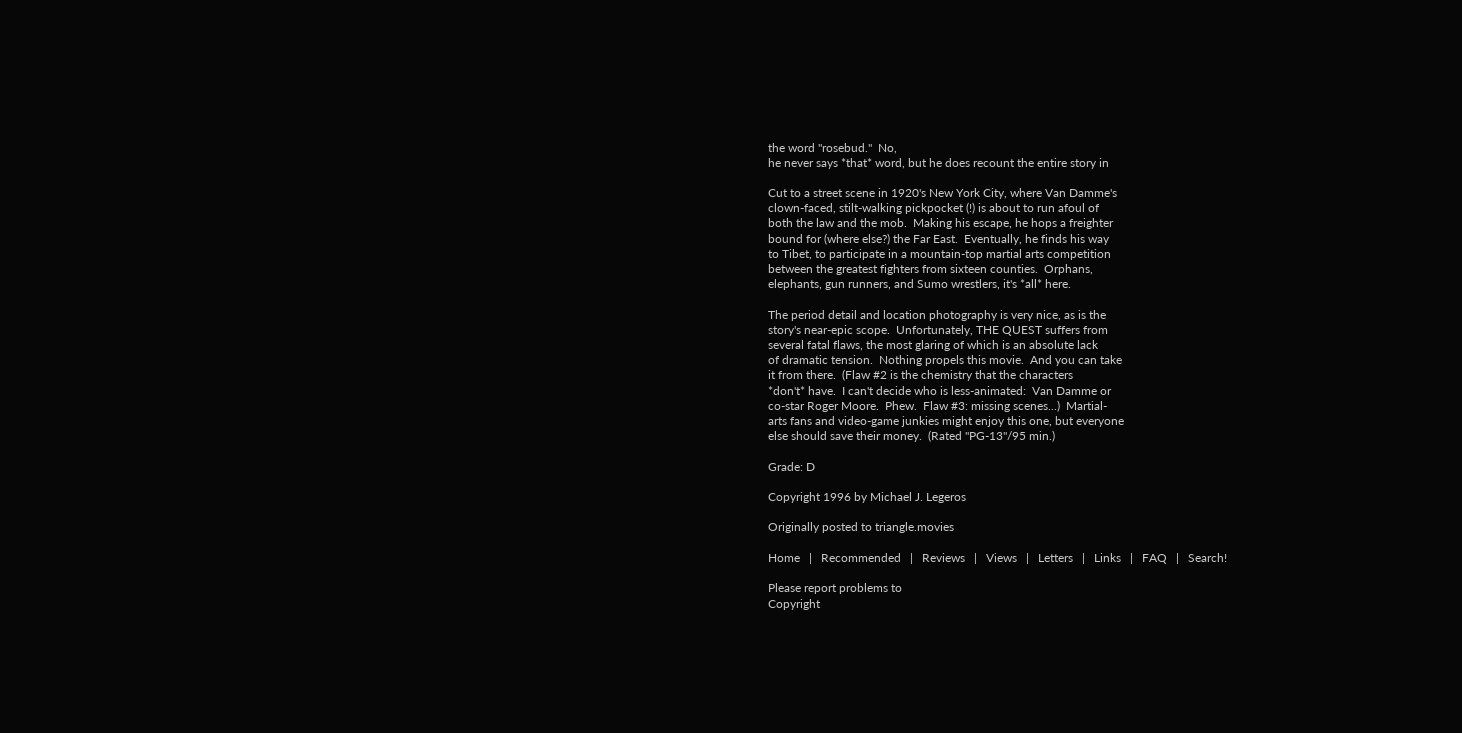the word "rosebud."  No,
he never says *that* word, but he does recount the entire story in

Cut to a street scene in 1920's New York City, where Van Damme's
clown-faced, stilt-walking pickpocket (!) is about to run afoul of
both the law and the mob.  Making his escape, he hops a freighter
bound for (where else?) the Far East.  Eventually, he finds his way
to Tibet, to participate in a mountain-top martial arts competition
between the greatest fighters from sixteen counties.  Orphans,
elephants, gun runners, and Sumo wrestlers, it's *all* here.

The period detail and location photography is very nice, as is the
story's near-epic scope.  Unfortunately, THE QUEST suffers from
several fatal flaws, the most glaring of which is an absolute lack
of dramatic tension.  Nothing propels this movie.  And you can take
it from there.  (Flaw #2 is the chemistry that the characters
*don't* have.  I can't decide who is less-animated:  Van Damme or
co-star Roger Moore.  Phew.  Flaw #3: missing scenes...)  Martial-
arts fans and video-game junkies might enjoy this one, but everyone
else should save their money.  (Rated "PG-13"/95 min.)

Grade: D

Copyright 1996 by Michael J. Legeros

Originally posted to triangle.movies

Home   |   Recommended   |   Reviews   |   Views   |   Letters   |   Links   |   FAQ   |   Search!

Please report problems to
Copyright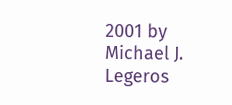2001 by Michael J. Legeros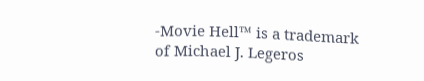-Movie Hell™ is a trademark of Michael J. Legeros